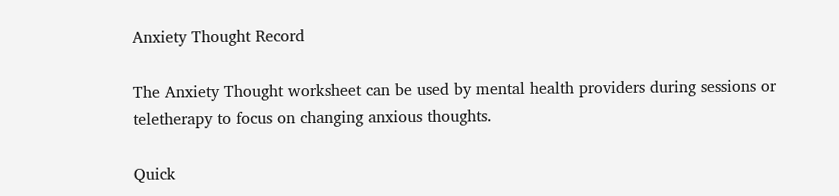Anxiety Thought Record

The Anxiety Thought worksheet can be used by mental health providers during sessions or teletherapy to focus on changing anxious thoughts.

Quick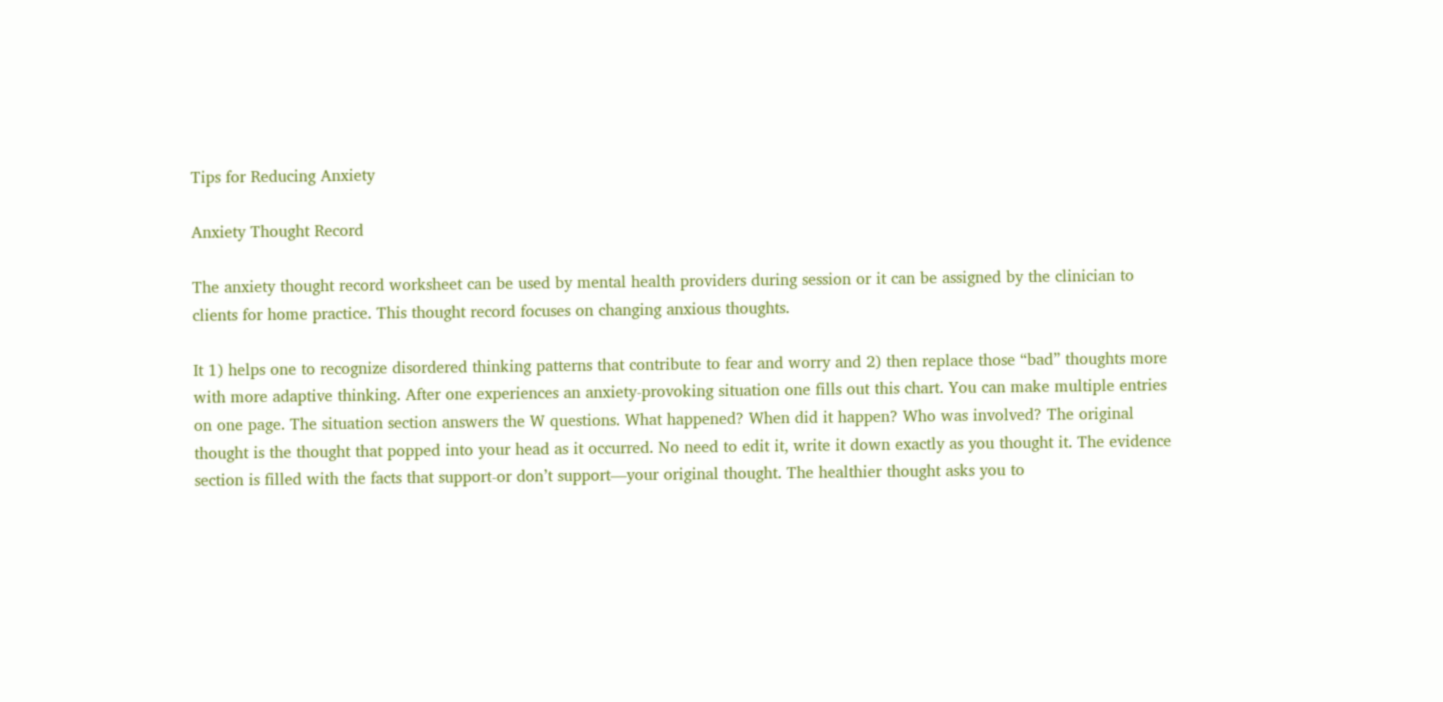Tips for Reducing Anxiety

Anxiety Thought Record

The anxiety thought record worksheet can be used by mental health providers during session or it can be assigned by the clinician to clients for home practice. This thought record focuses on changing anxious thoughts.

It 1) helps one to recognize disordered thinking patterns that contribute to fear and worry and 2) then replace those “bad” thoughts more with more adaptive thinking. After one experiences an anxiety-provoking situation one fills out this chart. You can make multiple entries on one page. The situation section answers the W questions. What happened? When did it happen? Who was involved? The original thought is the thought that popped into your head as it occurred. No need to edit it, write it down exactly as you thought it. The evidence section is filled with the facts that support-or don’t support—your original thought. The healthier thought asks you to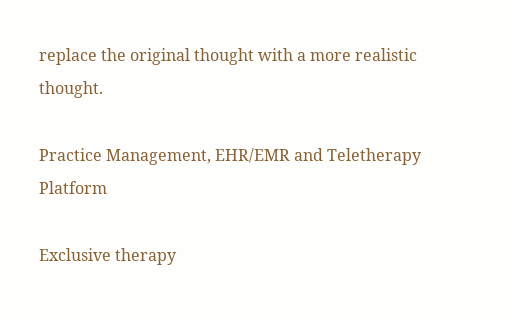replace the original thought with a more realistic thought.

Practice Management, EHR/EMR and Teletherapy Platform

Exclusive therapy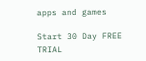apps and games

Start 30 Day FREE TRIAL